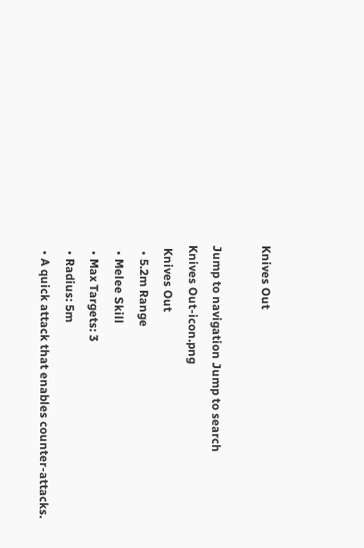Knives Out

Jump to navigation Jump to search
Knives Out-icon.png
 Knives Out
  • 5.2m Range
  • Melee Skill
  • Max Targets: 3
  • Radius: 5m
  • A quick attack that enables counter-attacks.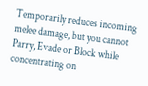Temporarily reduces incoming melee damage, but you cannot Parry, Evade or Block while concentrating on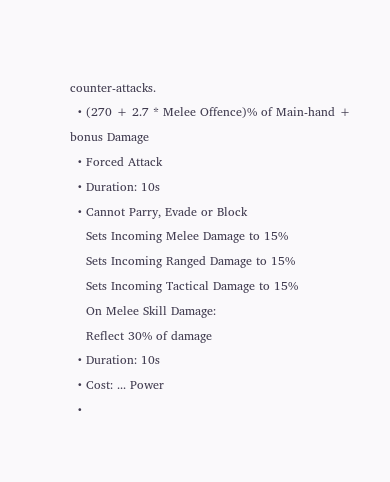counter-attacks.
  • (270 + 2.7 * Melee Offence)% of Main-hand + bonus Damage
  • Forced Attack
  • Duration: 10s
  • Cannot Parry, Evade or Block
    Sets Incoming Melee Damage to 15%
    Sets Incoming Ranged Damage to 15%
    Sets Incoming Tactical Damage to 15%
    On Melee Skill Damage:
    Reflect 30% of damage
  • Duration: 10s
  • Cost: ... Power
  •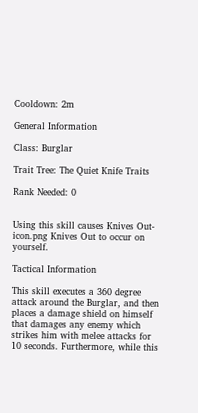Cooldown: 2m

General Information

Class: Burglar

Trait Tree: The Quiet Knife Traits

Rank Needed: 0


Using this skill causes Knives Out-icon.png Knives Out to occur on yourself.

Tactical Information

This skill executes a 360 degree attack around the Burglar, and then places a damage shield on himself that damages any enemy which strikes him with melee attacks for 10 seconds. Furthermore, while this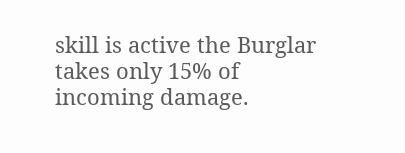skill is active the Burglar takes only 15% of incoming damage.